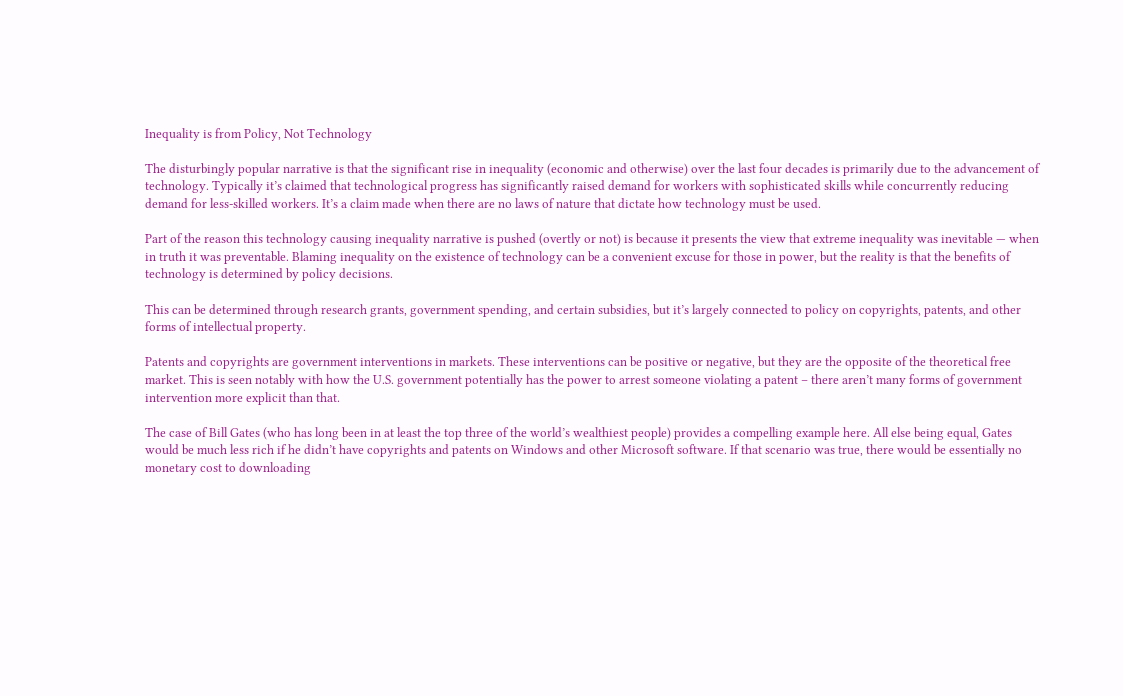Inequality is from Policy, Not Technology

The disturbingly popular narrative is that the significant rise in inequality (economic and otherwise) over the last four decades is primarily due to the advancement of technology. Typically it’s claimed that technological progress has significantly raised demand for workers with sophisticated skills while concurrently reducing demand for less-skilled workers. It’s a claim made when there are no laws of nature that dictate how technology must be used.

Part of the reason this technology causing inequality narrative is pushed (overtly or not) is because it presents the view that extreme inequality was inevitable — when in truth it was preventable. Blaming inequality on the existence of technology can be a convenient excuse for those in power, but the reality is that the benefits of technology is determined by policy decisions.

This can be determined through research grants, government spending, and certain subsidies, but it’s largely connected to policy on copyrights, patents, and other forms of intellectual property.

Patents and copyrights are government interventions in markets. These interventions can be positive or negative, but they are the opposite of the theoretical free market. This is seen notably with how the U.S. government potentially has the power to arrest someone violating a patent – there aren’t many forms of government intervention more explicit than that.

The case of Bill Gates (who has long been in at least the top three of the world’s wealthiest people) provides a compelling example here. All else being equal, Gates would be much less rich if he didn’t have copyrights and patents on Windows and other Microsoft software. If that scenario was true, there would be essentially no monetary cost to downloading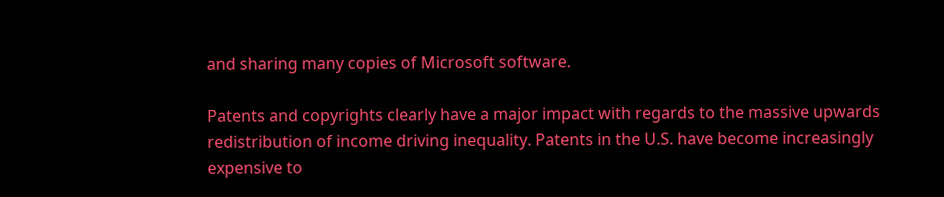and sharing many copies of Microsoft software.

Patents and copyrights clearly have a major impact with regards to the massive upwards redistribution of income driving inequality. Patents in the U.S. have become increasingly expensive to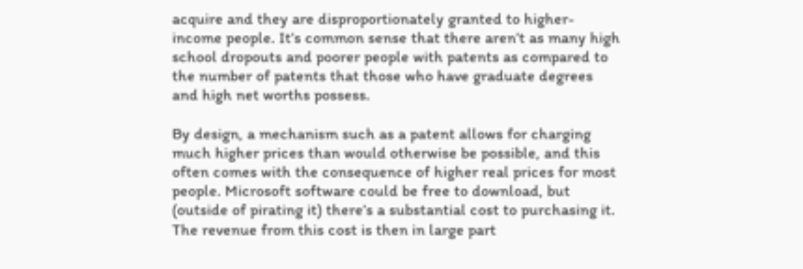acquire and they are disproportionately granted to higher-income people. It’s common sense that there aren’t as many high school dropouts and poorer people with patents as compared to the number of patents that those who have graduate degrees and high net worths possess.

By design, a mechanism such as a patent allows for charging much higher prices than would otherwise be possible, and this often comes with the consequence of higher real prices for most people. Microsoft software could be free to download, but (outside of pirating it) there’s a substantial cost to purchasing it. The revenue from this cost is then in large part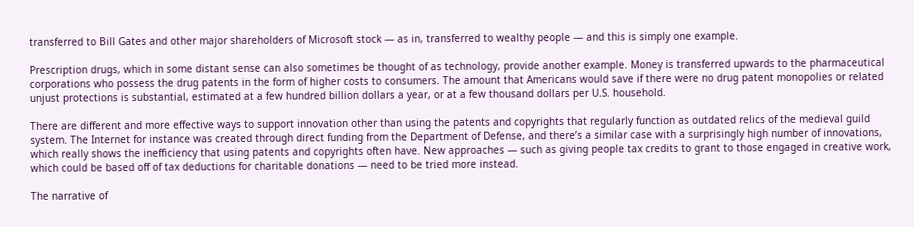transferred to Bill Gates and other major shareholders of Microsoft stock — as in, transferred to wealthy people — and this is simply one example.

Prescription drugs, which in some distant sense can also sometimes be thought of as technology, provide another example. Money is transferred upwards to the pharmaceutical corporations who possess the drug patents in the form of higher costs to consumers. The amount that Americans would save if there were no drug patent monopolies or related unjust protections is substantial, estimated at a few hundred billion dollars a year, or at a few thousand dollars per U.S. household.

There are different and more effective ways to support innovation other than using the patents and copyrights that regularly function as outdated relics of the medieval guild system. The Internet for instance was created through direct funding from the Department of Defense, and there’s a similar case with a surprisingly high number of innovations, which really shows the inefficiency that using patents and copyrights often have. New approaches — such as giving people tax credits to grant to those engaged in creative work, which could be based off of tax deductions for charitable donations — need to be tried more instead.

The narrative of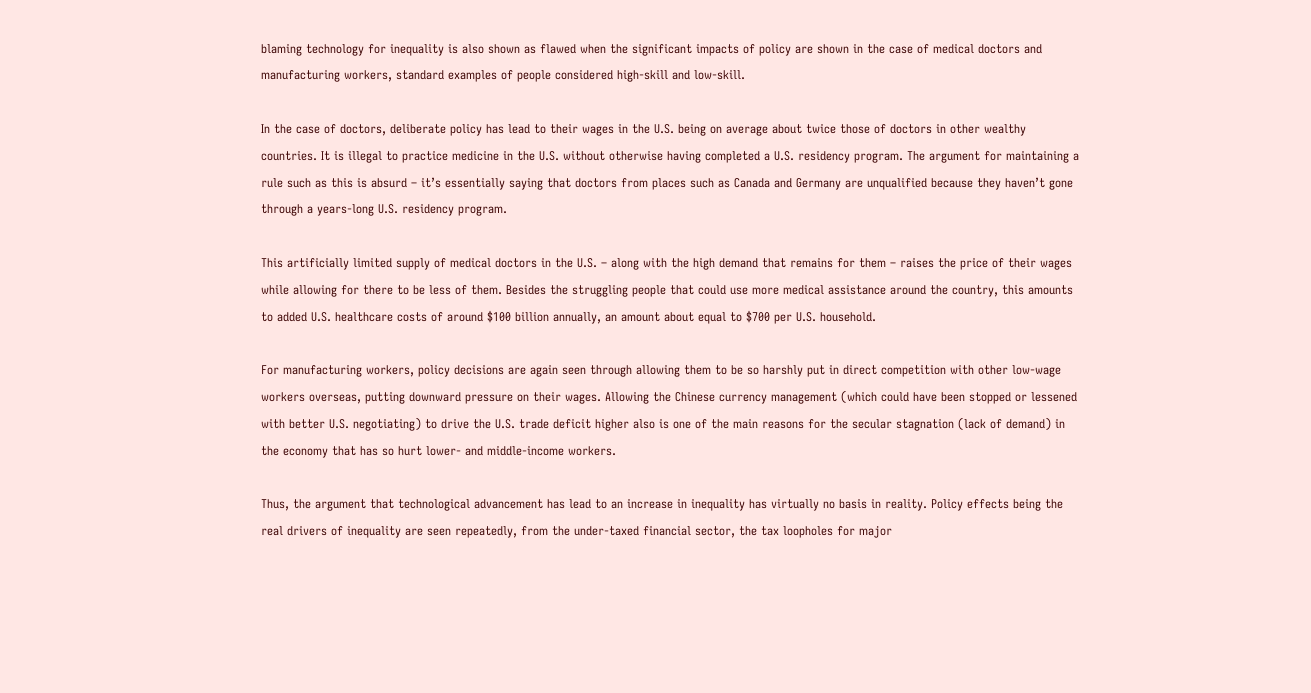blaming technology for inequality is also shown as flawed when the significant impacts of policy are shown in the case of medical doctors and manufacturing workers, standard examples of people considered high-skill and low-skill.

In the case of doctors, deliberate policy has lead to their wages in the U.S. being on average about twice those of doctors in other wealthy countries. It is illegal to practice medicine in the U.S. without otherwise having completed a U.S. residency program. The argument for maintaining a rule such as this is absurd – it’s essentially saying that doctors from places such as Canada and Germany are unqualified because they haven’t gone through a years-long U.S. residency program.

This artificially limited supply of medical doctors in the U.S. – along with the high demand that remains for them – raises the price of their wages while allowing for there to be less of them. Besides the struggling people that could use more medical assistance around the country, this amounts to added U.S. healthcare costs of around $100 billion annually, an amount about equal to $700 per U.S. household.

For manufacturing workers, policy decisions are again seen through allowing them to be so harshly put in direct competition with other low-wage workers overseas, putting downward pressure on their wages. Allowing the Chinese currency management (which could have been stopped or lessened with better U.S. negotiating) to drive the U.S. trade deficit higher also is one of the main reasons for the secular stagnation (lack of demand) in the economy that has so hurt lower- and middle-income workers.

Thus, the argument that technological advancement has lead to an increase in inequality has virtually no basis in reality. Policy effects being the real drivers of inequality are seen repeatedly, from the under-taxed financial sector, the tax loopholes for major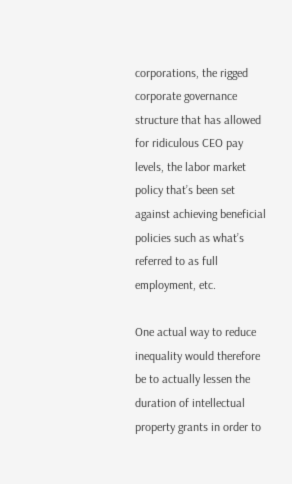corporations, the rigged corporate governance structure that has allowed for ridiculous CEO pay levels, the labor market policy that’s been set against achieving beneficial policies such as what’s referred to as full employment, etc.

One actual way to reduce inequality would therefore be to actually lessen the duration of intellectual property grants in order to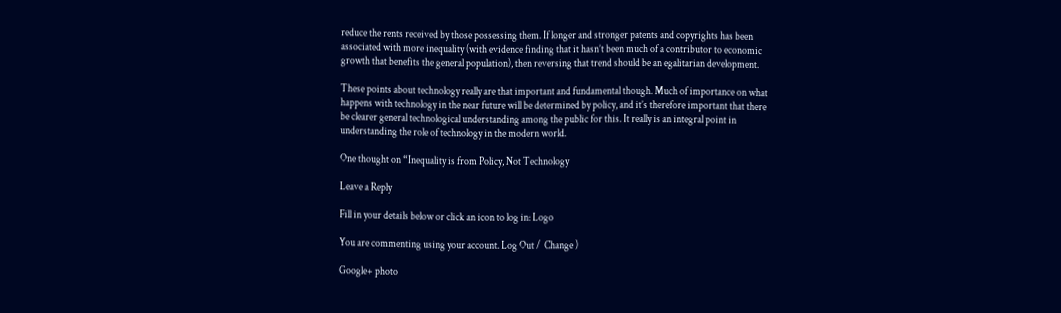reduce the rents received by those possessing them. If longer and stronger patents and copyrights has been associated with more inequality (with evidence finding that it hasn’t been much of a contributor to economic growth that benefits the general population), then reversing that trend should be an egalitarian development.

These points about technology really are that important and fundamental though. Much of importance on what happens with technology in the near future will be determined by policy, and it’s therefore important that there be clearer general technological understanding among the public for this. It really is an integral point in understanding the role of technology in the modern world.

One thought on “Inequality is from Policy, Not Technology

Leave a Reply

Fill in your details below or click an icon to log in: Logo

You are commenting using your account. Log Out /  Change )

Google+ photo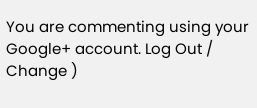You are commenting using your Google+ account. Log Out /  Change )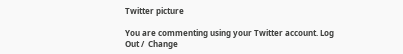Twitter picture

You are commenting using your Twitter account. Log Out /  Change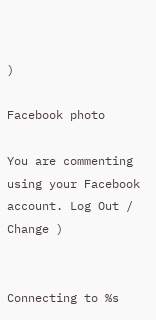)

Facebook photo

You are commenting using your Facebook account. Log Out /  Change )


Connecting to %s